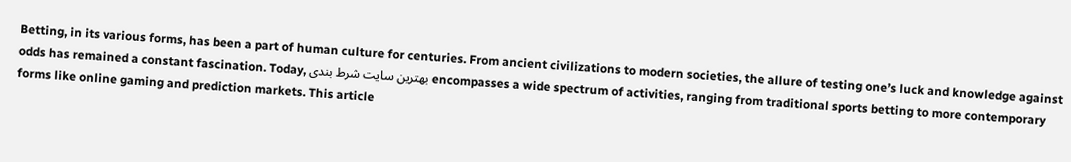Betting, in its various forms, has been a part of human culture for centuries. From ancient civilizations to modern societies, the allure of testing one’s luck and knowledge against odds has remained a constant fascination. Today, بهترین سایت شرط بندی encompasses a wide spectrum of activities, ranging from traditional sports betting to more contemporary forms like online gaming and prediction markets. This article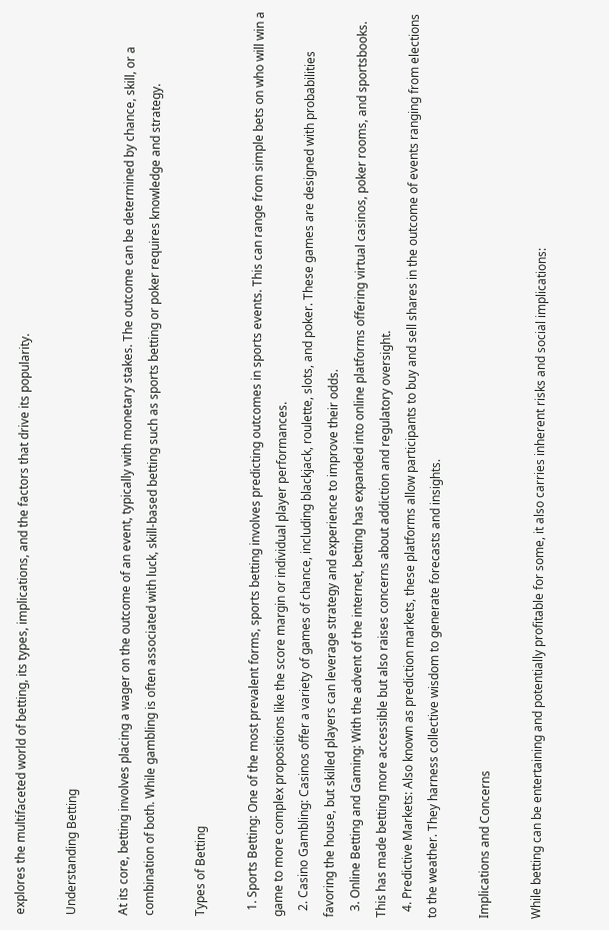explores the multifaceted world of betting, its types, implications, and the factors that drive its popularity.

Understanding Betting

At its core, betting involves placing a wager on the outcome of an event, typically with monetary stakes. The outcome can be determined by chance, skill, or a combination of both. While gambling is often associated with luck, skill-based betting such as sports betting or poker requires knowledge and strategy.

Types of Betting

  1. Sports Betting: One of the most prevalent forms, sports betting involves predicting outcomes in sports events. This can range from simple bets on who will win a game to more complex propositions like the score margin or individual player performances.
  2. Casino Gambling: Casinos offer a variety of games of chance, including blackjack, roulette, slots, and poker. These games are designed with probabilities favoring the house, but skilled players can leverage strategy and experience to improve their odds.
  3. Online Betting and Gaming: With the advent of the internet, betting has expanded into online platforms offering virtual casinos, poker rooms, and sportsbooks. This has made betting more accessible but also raises concerns about addiction and regulatory oversight.
  4. Predictive Markets: Also known as prediction markets, these platforms allow participants to buy and sell shares in the outcome of events ranging from elections to the weather. They harness collective wisdom to generate forecasts and insights.

Implications and Concerns

While betting can be entertaining and potentially profitable for some, it also carries inherent risks and social implications: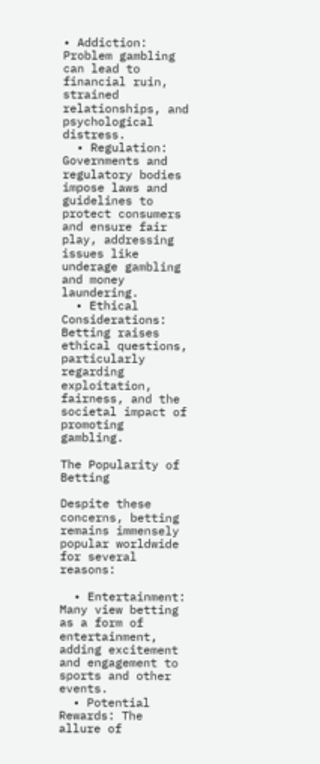• Addiction: Problem gambling can lead to financial ruin, strained relationships, and psychological distress.
  • Regulation: Governments and regulatory bodies impose laws and guidelines to protect consumers and ensure fair play, addressing issues like underage gambling and money laundering.
  • Ethical Considerations: Betting raises ethical questions, particularly regarding exploitation, fairness, and the societal impact of promoting gambling.

The Popularity of Betting

Despite these concerns, betting remains immensely popular worldwide for several reasons:

  • Entertainment: Many view betting as a form of entertainment, adding excitement and engagement to sports and other events.
  • Potential Rewards: The allure of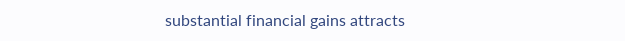substantial financial gains attracts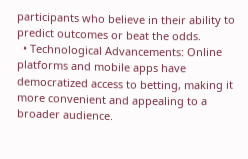participants who believe in their ability to predict outcomes or beat the odds.
  • Technological Advancements: Online platforms and mobile apps have democratized access to betting, making it more convenient and appealing to a broader audience.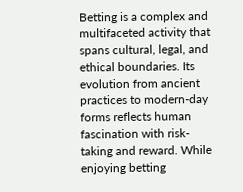Betting is a complex and multifaceted activity that spans cultural, legal, and ethical boundaries. Its evolution from ancient practices to modern-day forms reflects human fascination with risk-taking and reward. While enjoying betting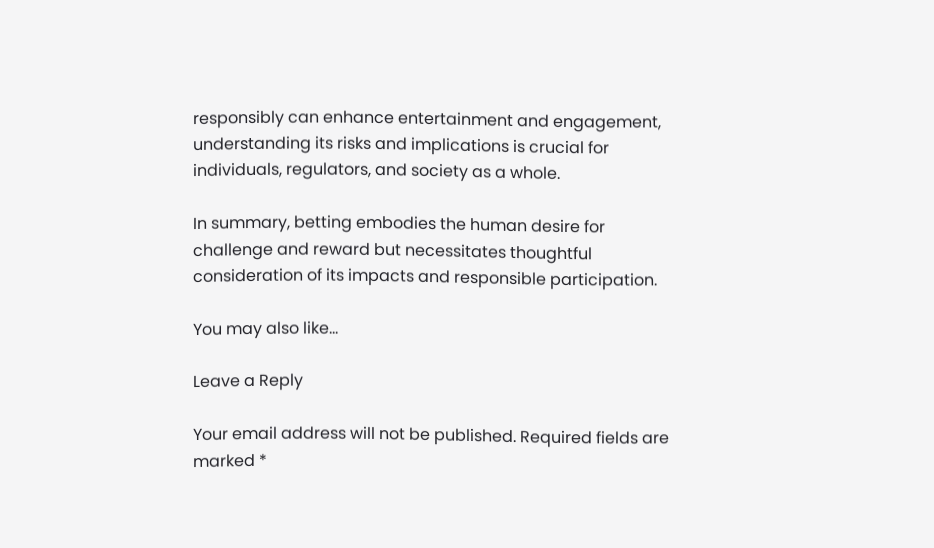responsibly can enhance entertainment and engagement, understanding its risks and implications is crucial for individuals, regulators, and society as a whole.

In summary, betting embodies the human desire for challenge and reward but necessitates thoughtful consideration of its impacts and responsible participation.

You may also like...

Leave a Reply

Your email address will not be published. Required fields are marked *